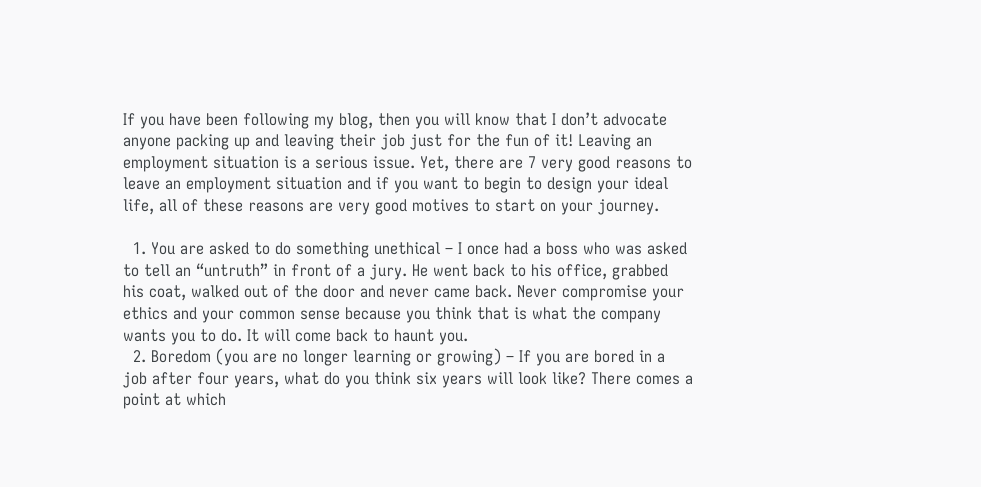If you have been following my blog, then you will know that I don’t advocate anyone packing up and leaving their job just for the fun of it! Leaving an employment situation is a serious issue. Yet, there are 7 very good reasons to leave an employment situation and if you want to begin to design your ideal life, all of these reasons are very good motives to start on your journey.

  1. You are asked to do something unethical – I once had a boss who was asked to tell an “untruth” in front of a jury. He went back to his office, grabbed his coat, walked out of the door and never came back. Never compromise your ethics and your common sense because you think that is what the company wants you to do. It will come back to haunt you.
  2. Boredom (you are no longer learning or growing) – If you are bored in a job after four years, what do you think six years will look like? There comes a point at which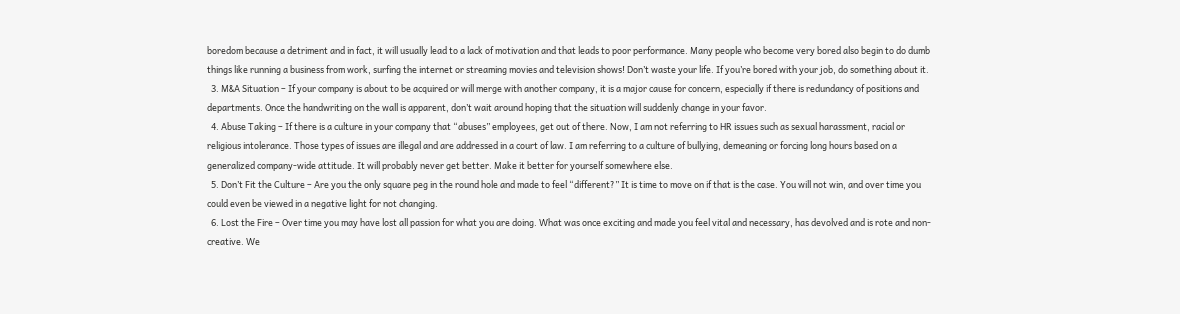boredom because a detriment and in fact, it will usually lead to a lack of motivation and that leads to poor performance. Many people who become very bored also begin to do dumb things like running a business from work, surfing the internet or streaming movies and television shows! Don’t waste your life. If you’re bored with your job, do something about it.
  3. M&A Situation – If your company is about to be acquired or will merge with another company, it is a major cause for concern, especially if there is redundancy of positions and departments. Once the handwriting on the wall is apparent, don’t wait around hoping that the situation will suddenly change in your favor.
  4. Abuse Taking – If there is a culture in your company that “abuses” employees, get out of there. Now, I am not referring to HR issues such as sexual harassment, racial or religious intolerance. Those types of issues are illegal and are addressed in a court of law. I am referring to a culture of bullying, demeaning or forcing long hours based on a generalized company-wide attitude. It will probably never get better. Make it better for yourself somewhere else.
  5. Don’t Fit the Culture – Are you the only square peg in the round hole and made to feel “different?” It is time to move on if that is the case. You will not win, and over time you could even be viewed in a negative light for not changing.
  6. Lost the Fire – Over time you may have lost all passion for what you are doing. What was once exciting and made you feel vital and necessary, has devolved and is rote and non-creative. We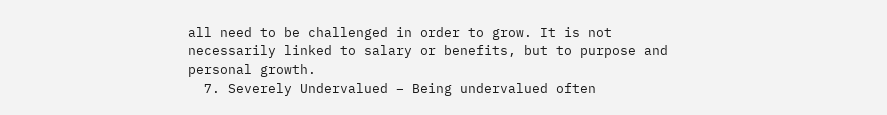all need to be challenged in order to grow. It is not necessarily linked to salary or benefits, but to purpose and personal growth.
  7. Severely Undervalued – Being undervalued often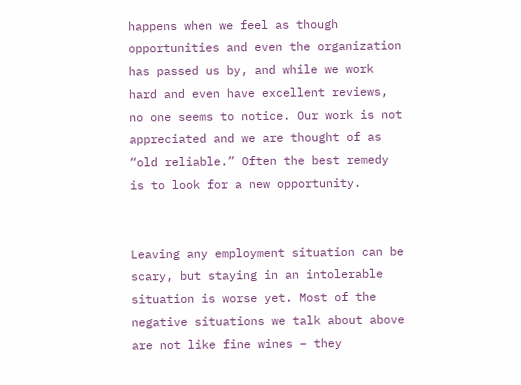happens when we feel as though opportunities and even the organization has passed us by, and while we work hard and even have excellent reviews, no one seems to notice. Our work is not appreciated and we are thought of as “old reliable.” Often the best remedy is to look for a new opportunity.


Leaving any employment situation can be scary, but staying in an intolerable situation is worse yet. Most of the negative situations we talk about above are not like fine wines – they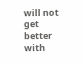will not get better with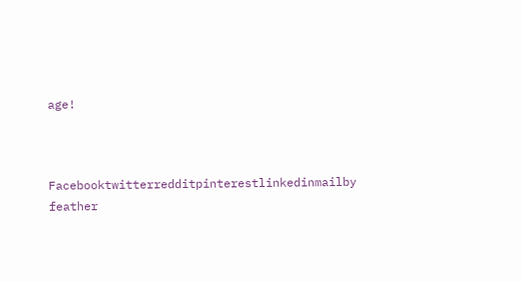age!



Facebooktwitterredditpinterestlinkedinmailby feather